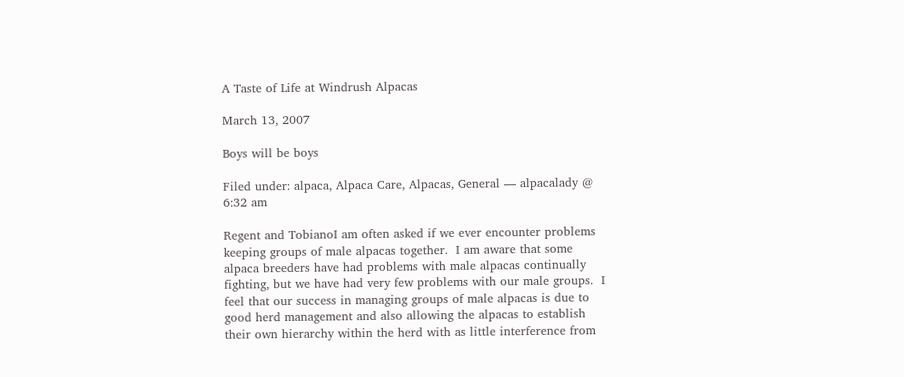A Taste of Life at Windrush Alpacas

March 13, 2007

Boys will be boys

Filed under: alpaca, Alpaca Care, Alpacas, General — alpacalady @ 6:32 am

Regent and TobianoI am often asked if we ever encounter problems keeping groups of male alpacas together.  I am aware that some alpaca breeders have had problems with male alpacas continually fighting, but we have had very few problems with our male groups.  I feel that our success in managing groups of male alpacas is due to good herd management and also allowing the alpacas to establish their own hierarchy within the herd with as little interference from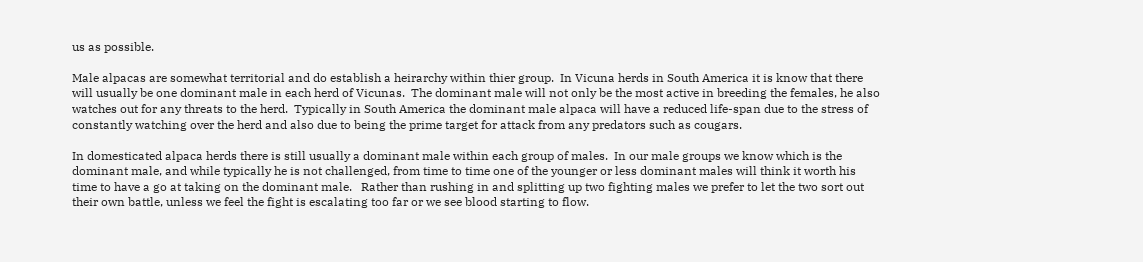us as possible.

Male alpacas are somewhat territorial and do establish a heirarchy within thier group.  In Vicuna herds in South America it is know that there will usually be one dominant male in each herd of Vicunas.  The dominant male will not only be the most active in breeding the females, he also watches out for any threats to the herd.  Typically in South America the dominant male alpaca will have a reduced life-span due to the stress of constantly watching over the herd and also due to being the prime target for attack from any predators such as cougars.

In domesticated alpaca herds there is still usually a dominant male within each group of males.  In our male groups we know which is the dominant male, and while typically he is not challenged, from time to time one of the younger or less dominant males will think it worth his time to have a go at taking on the dominant male.   Rather than rushing in and splitting up two fighting males we prefer to let the two sort out their own battle, unless we feel the fight is escalating too far or we see blood starting to flow.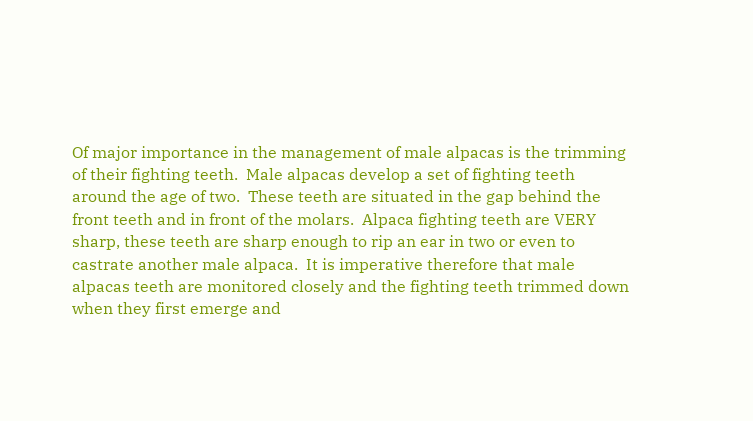Of major importance in the management of male alpacas is the trimming of their fighting teeth.  Male alpacas develop a set of fighting teeth around the age of two.  These teeth are situated in the gap behind the front teeth and in front of the molars.  Alpaca fighting teeth are VERY sharp, these teeth are sharp enough to rip an ear in two or even to castrate another male alpaca.  It is imperative therefore that male alpacas teeth are monitored closely and the fighting teeth trimmed down when they first emerge and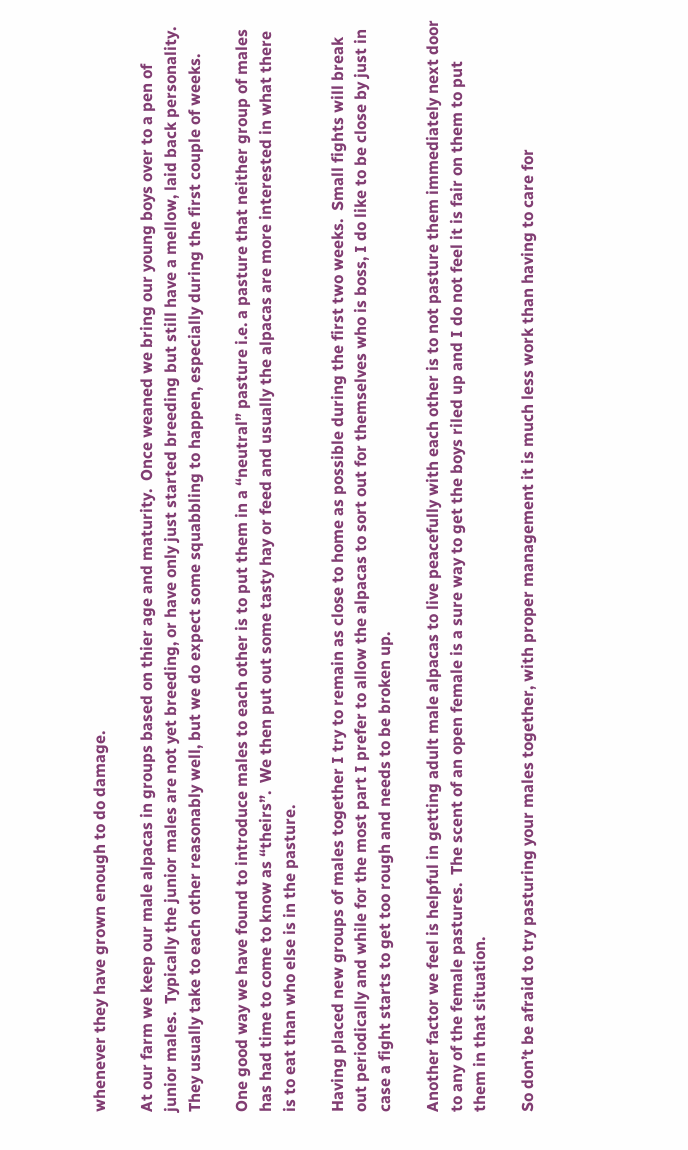whenever they have grown enough to do damage.

At our farm we keep our male alpacas in groups based on thier age and maturity.  Once weaned we bring our young boys over to a pen of junior males.  Typically the junior males are not yet breeding, or have only just started breeding but still have a mellow, laid back personality.   They usually take to each other reasonably well, but we do expect some squabbling to happen, especially during the first couple of weeks.

One good way we have found to introduce males to each other is to put them in a “neutral” pasture i.e. a pasture that neither group of males has had time to come to know as “theirs”.  We then put out some tasty hay or feed and usually the alpacas are more interested in what there is to eat than who else is in the pasture.

Having placed new groups of males together I try to remain as close to home as possible during the first two weeks.  Small fights will break out periodically and while for the most part I prefer to allow the alpacas to sort out for themselves who is boss, I do like to be close by just in case a fight starts to get too rough and needs to be broken up.

Another factor we feel is helpful in getting adult male alpacas to live peacefully with each other is to not pasture them immediately next door to any of the female pastures.  The scent of an open female is a sure way to get the boys riled up and I do not feel it is fair on them to put them in that situation.

So don’t be afraid to try pasturing your males together, with proper management it is much less work than having to care for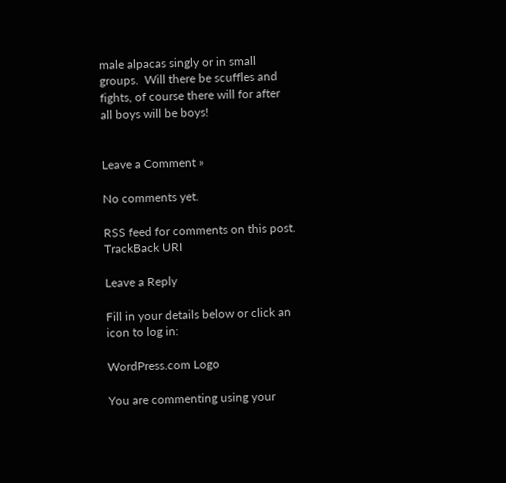male alpacas singly or in small groups.  Will there be scuffles and fights, of course there will for after all boys will be boys!


Leave a Comment »

No comments yet.

RSS feed for comments on this post. TrackBack URI

Leave a Reply

Fill in your details below or click an icon to log in:

WordPress.com Logo

You are commenting using your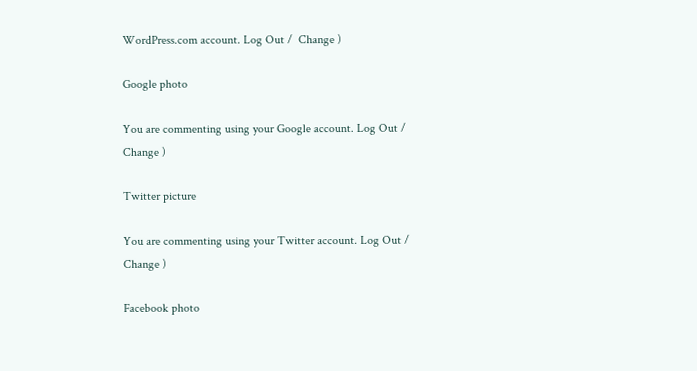WordPress.com account. Log Out /  Change )

Google photo

You are commenting using your Google account. Log Out /  Change )

Twitter picture

You are commenting using your Twitter account. Log Out /  Change )

Facebook photo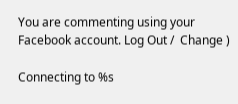You are commenting using your Facebook account. Log Out /  Change )

Connecting to %s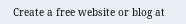Create a free website or blog at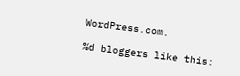WordPress.com.

%d bloggers like this: